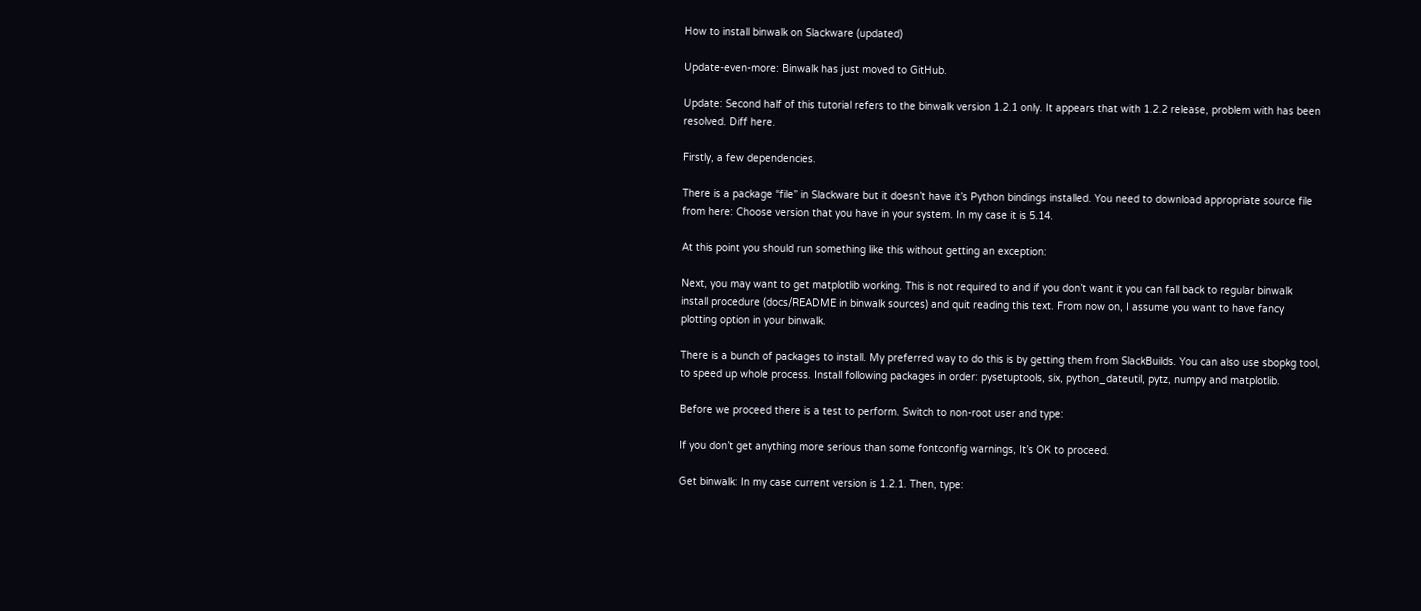How to install binwalk on Slackware (updated)

Update-even-more: Binwalk has just moved to GitHub.

Update: Second half of this tutorial refers to the binwalk version 1.2.1 only. It appears that with 1.2.2 release, problem with has been resolved. Diff here.

Firstly, a few dependencies.

There is a package “file” in Slackware but it doesn’t have it’s Python bindings installed. You need to download appropriate source file from here: Choose version that you have in your system. In my case it is 5.14.

At this point you should run something like this without getting an exception:

Next, you may want to get matplotlib working. This is not required to and if you don’t want it you can fall back to regular binwalk install procedure (docs/README in binwalk sources) and quit reading this text. From now on, I assume you want to have fancy plotting option in your binwalk.

There is a bunch of packages to install. My preferred way to do this is by getting them from SlackBuilds. You can also use sbopkg tool, to speed up whole process. Install following packages in order: pysetuptools, six, python_dateutil, pytz, numpy and matplotlib.

Before we proceed there is a test to perform. Switch to non-root user and type:

If you don’t get anything more serious than some fontconfig warnings, It’s OK to proceed.

Get binwalk: In my case current version is 1.2.1. Then, type: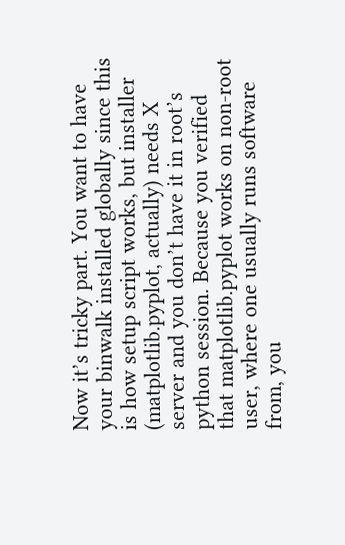Now it’s tricky part. You want to have your binwalk installed globally since this is how setup script works, but installer (matplotlib.pyplot, actually) needs X server and you don’t have it in root’s python session. Because you verified that matplotlib.pyplot works on non-root user, where one usually runs software from, you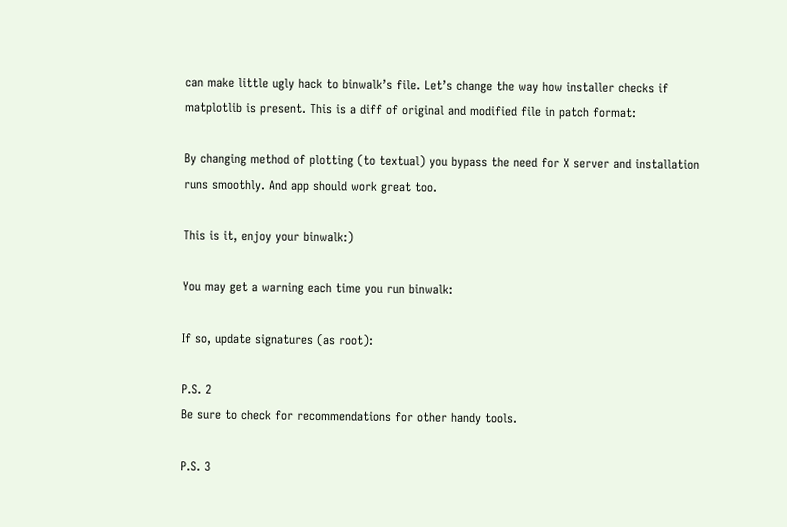can make little ugly hack to binwalk’s file. Let’s change the way how installer checks if matplotlib is present. This is a diff of original and modified file in patch format:

By changing method of plotting (to textual) you bypass the need for X server and installation runs smoothly. And app should work great too.

This is it, enjoy your binwalk:)

You may get a warning each time you run binwalk:

If so, update signatures (as root):

P.S. 2
Be sure to check for recommendations for other handy tools.

P.S. 3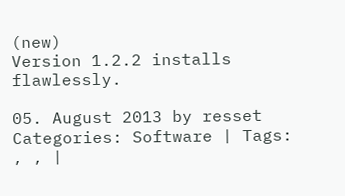(new)
Version 1.2.2 installs flawlessly.

05. August 2013 by resset
Categories: Software | Tags: , , |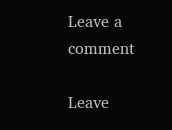Leave a comment

Leave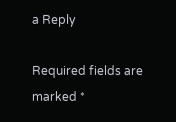a Reply

Required fields are marked *